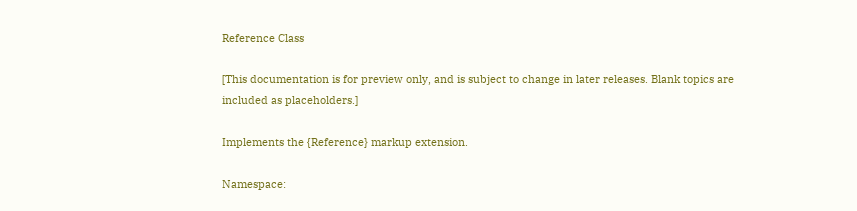Reference Class

[This documentation is for preview only, and is subject to change in later releases. Blank topics are included as placeholders.]

Implements the {Reference} markup extension.

Namespace: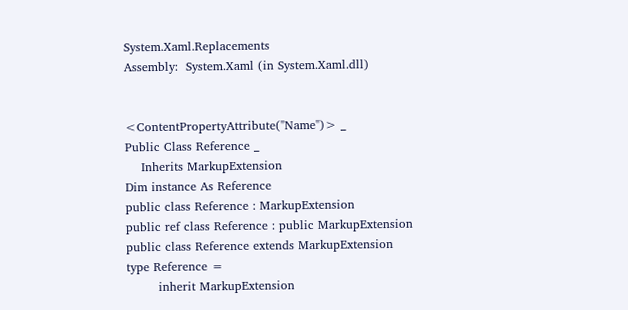System.Xaml.Replacements
Assembly:  System.Xaml (in System.Xaml.dll)


<ContentPropertyAttribute("Name")> _
Public Class Reference _
    Inherits MarkupExtension
Dim instance As Reference
public class Reference : MarkupExtension
public ref class Reference : public MarkupExtension
public class Reference extends MarkupExtension
type Reference =
        inherit MarkupExtension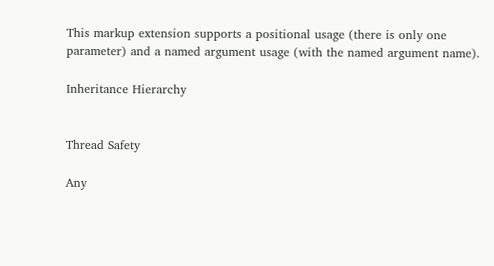This markup extension supports a positional usage (there is only one parameter) and a named argument usage (with the named argument name).

Inheritance Hierarchy


Thread Safety

Any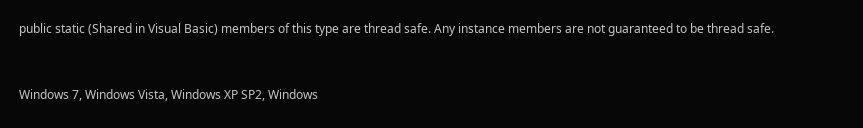public static (Shared in Visual Basic) members of this type are thread safe. Any instance members are not guaranteed to be thread safe.


Windows 7, Windows Vista, Windows XP SP2, Windows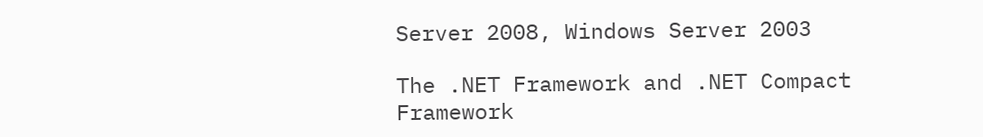Server 2008, Windows Server 2003

The .NET Framework and .NET Compact Framework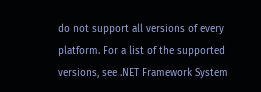do not support all versions of every platform. For a list of the supported versions, see .NET Framework System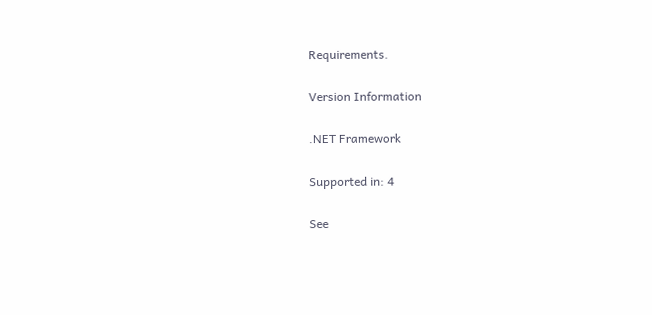Requirements.

Version Information

.NET Framework

Supported in: 4

See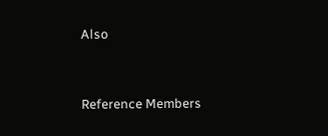Also


Reference Members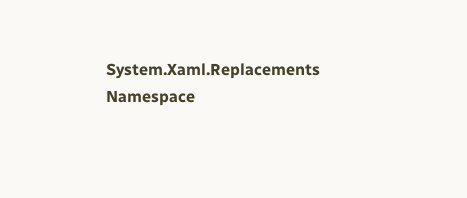System.Xaml.Replacements Namespace